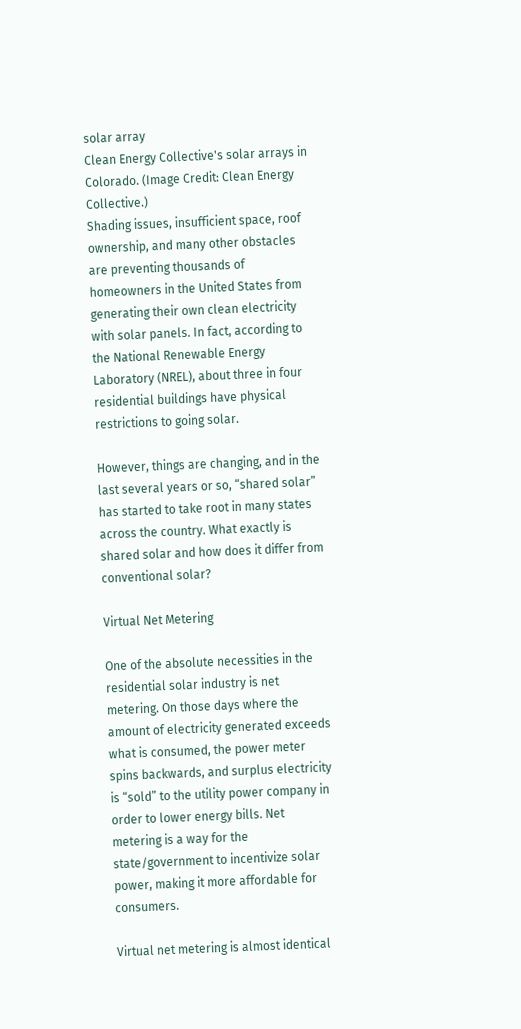solar array
Clean Energy Collective's solar arrays in Colorado. (Image Credit: Clean Energy Collective.)
Shading issues, insufficient space, roof ownership, and many other obstacles are preventing thousands of homeowners in the United States from generating their own clean electricity with solar panels. In fact, according to the National Renewable Energy Laboratory (NREL), about three in four residential buildings have physical restrictions to going solar.

However, things are changing, and in the last several years or so, “shared solar” has started to take root in many states across the country. What exactly is shared solar and how does it differ from conventional solar?

Virtual Net Metering

One of the absolute necessities in the residential solar industry is net metering. On those days where the amount of electricity generated exceeds what is consumed, the power meter spins backwards, and surplus electricity is “sold” to the utility power company in order to lower energy bills. Net metering is a way for the state/government to incentivize solar power, making it more affordable for consumers.

Virtual net metering is almost identical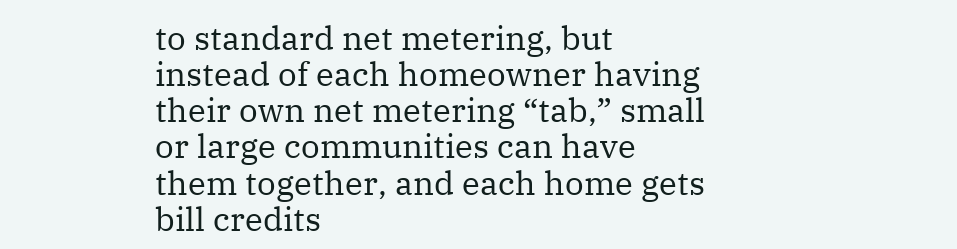to standard net metering, but instead of each homeowner having their own net metering “tab,” small or large communities can have them together, and each home gets bill credits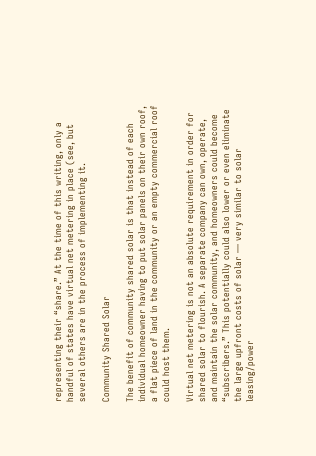representing their “share.” At the time of this writing, only a handful of states have virtual net metering in place (see, but several others are in the process of implementing it.

Community Shared Solar

The benefit of community shared solar is that instead of each individual homeowner having to put solar panels on their own roof, a flat piece of land in the community or an empty commercial roof could host them.

Virtual net metering is not an absolute requirement in order for shared solar to flourish. A separate company can own, operate, and maintain the solar community, and homeowners could become “subscribers.” This potentially could also lower or even eliminate the large upfront costs of solar — very similar to solar leasing/power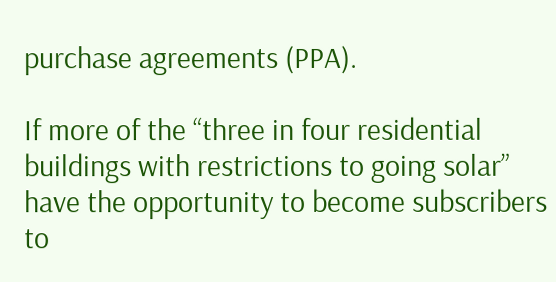purchase agreements (PPA).

If more of the “three in four residential buildings with restrictions to going solar” have the opportunity to become subscribers to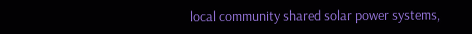local community shared solar power systems,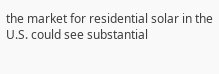the market for residential solar in the U.S. could see substantial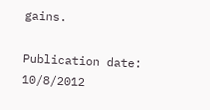gains.

Publication date: 10/8/2012